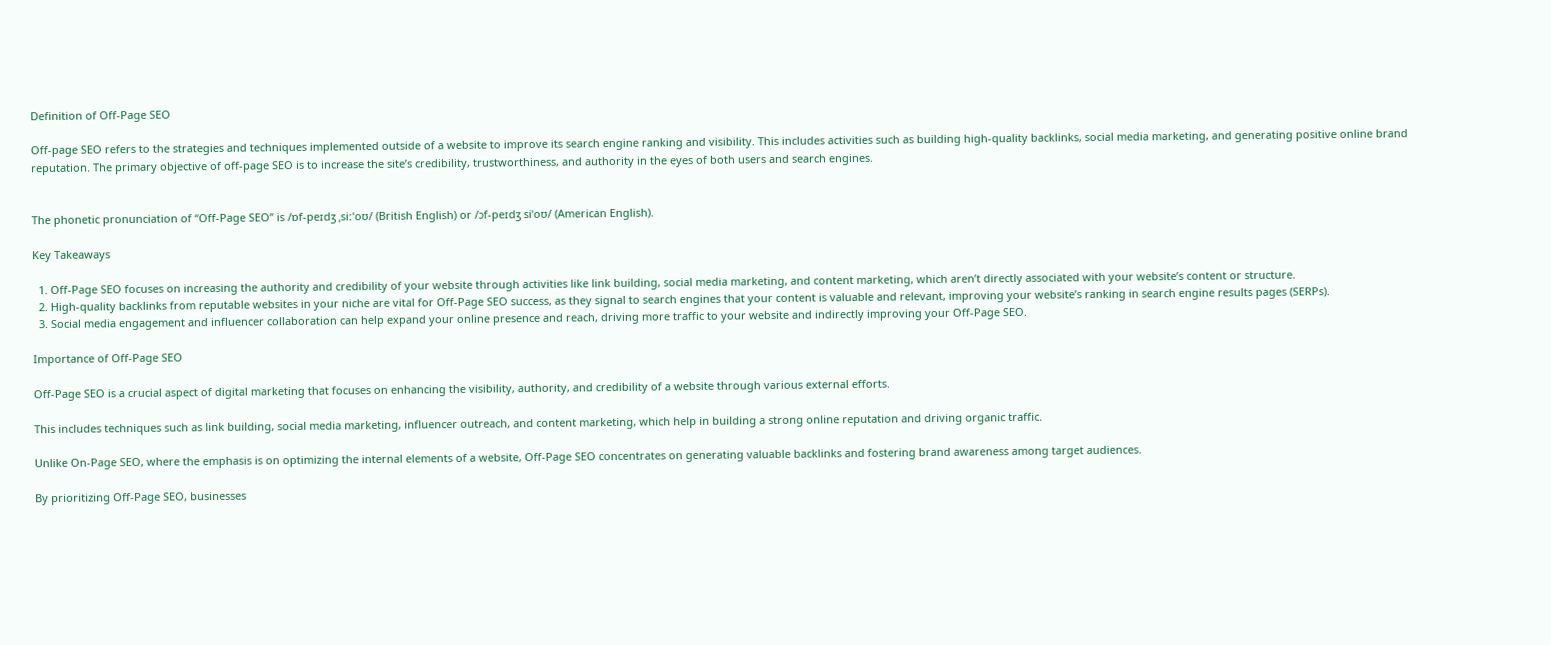Definition of Off-Page SEO

Off-page SEO refers to the strategies and techniques implemented outside of a website to improve its search engine ranking and visibility. This includes activities such as building high-quality backlinks, social media marketing, and generating positive online brand reputation. The primary objective of off-page SEO is to increase the site’s credibility, trustworthiness, and authority in the eyes of both users and search engines.


The phonetic pronunciation of “Off-Page SEO” is /ɒf-peɪdʒ ˌsiːˈoʊ/ (British English) or /ɔf-peɪdʒ siˈoʊ/ (American English).

Key Takeaways

  1. Off-Page SEO focuses on increasing the authority and credibility of your website through activities like link building, social media marketing, and content marketing, which aren’t directly associated with your website’s content or structure.
  2. High-quality backlinks from reputable websites in your niche are vital for Off-Page SEO success, as they signal to search engines that your content is valuable and relevant, improving your website’s ranking in search engine results pages (SERPs).
  3. Social media engagement and influencer collaboration can help expand your online presence and reach, driving more traffic to your website and indirectly improving your Off-Page SEO.

Importance of Off-Page SEO

Off-Page SEO is a crucial aspect of digital marketing that focuses on enhancing the visibility, authority, and credibility of a website through various external efforts.

This includes techniques such as link building, social media marketing, influencer outreach, and content marketing, which help in building a strong online reputation and driving organic traffic.

Unlike On-Page SEO, where the emphasis is on optimizing the internal elements of a website, Off-Page SEO concentrates on generating valuable backlinks and fostering brand awareness among target audiences.

By prioritizing Off-Page SEO, businesses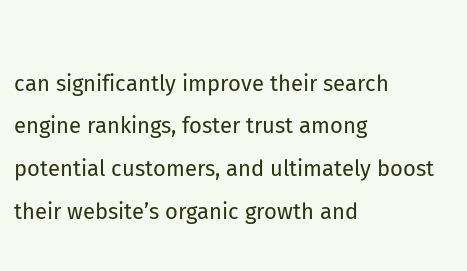can significantly improve their search engine rankings, foster trust among potential customers, and ultimately boost their website’s organic growth and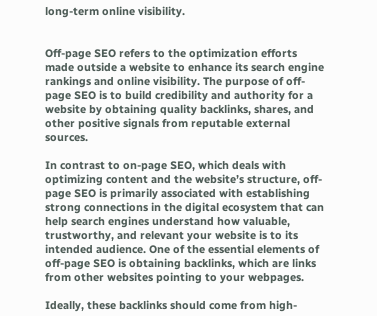long-term online visibility.


Off-page SEO refers to the optimization efforts made outside a website to enhance its search engine rankings and online visibility. The purpose of off-page SEO is to build credibility and authority for a website by obtaining quality backlinks, shares, and other positive signals from reputable external sources.

In contrast to on-page SEO, which deals with optimizing content and the website’s structure, off-page SEO is primarily associated with establishing strong connections in the digital ecosystem that can help search engines understand how valuable, trustworthy, and relevant your website is to its intended audience. One of the essential elements of off-page SEO is obtaining backlinks, which are links from other websites pointing to your webpages.

Ideally, these backlinks should come from high-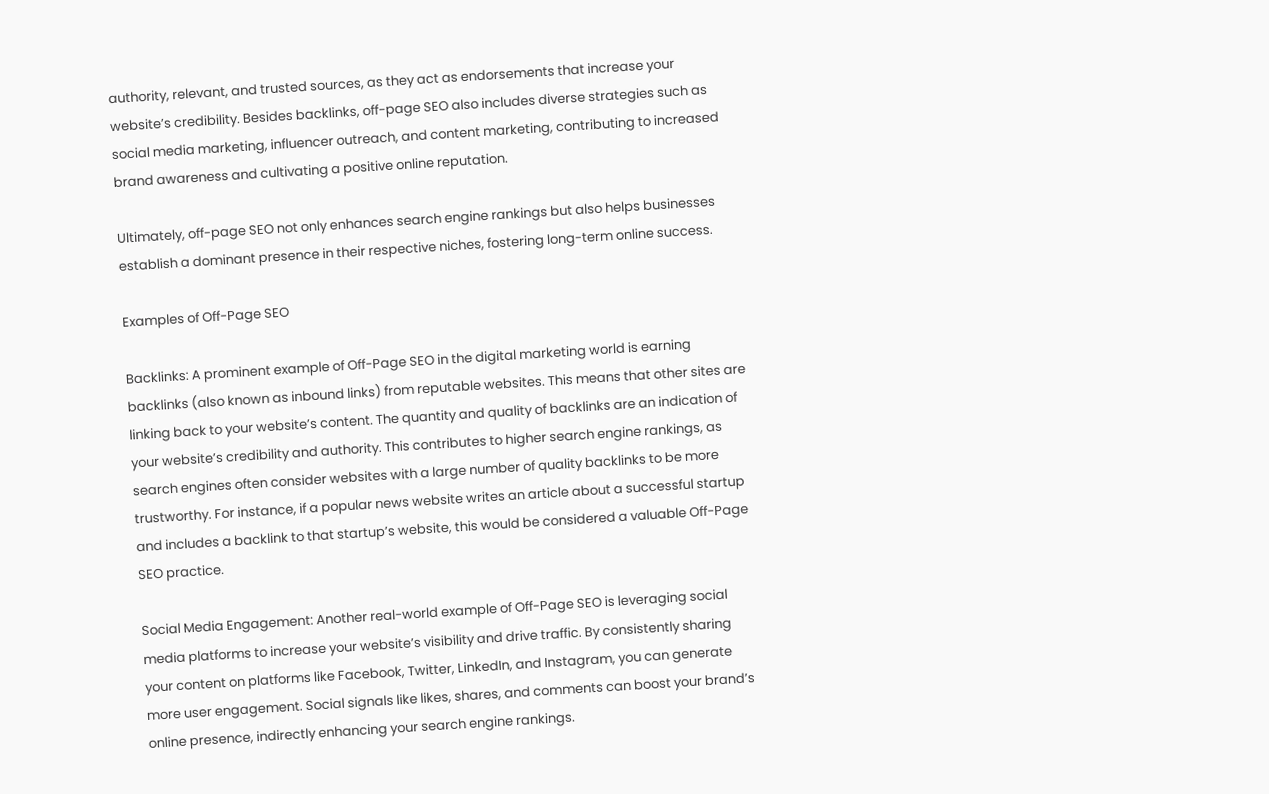authority, relevant, and trusted sources, as they act as endorsements that increase your website’s credibility. Besides backlinks, off-page SEO also includes diverse strategies such as social media marketing, influencer outreach, and content marketing, contributing to increased brand awareness and cultivating a positive online reputation.

Ultimately, off-page SEO not only enhances search engine rankings but also helps businesses establish a dominant presence in their respective niches, fostering long-term online success.

Examples of Off-Page SEO

Backlinks: A prominent example of Off-Page SEO in the digital marketing world is earning backlinks (also known as inbound links) from reputable websites. This means that other sites are linking back to your website’s content. The quantity and quality of backlinks are an indication of your website’s credibility and authority. This contributes to higher search engine rankings, as search engines often consider websites with a large number of quality backlinks to be more trustworthy. For instance, if a popular news website writes an article about a successful startup and includes a backlink to that startup’s website, this would be considered a valuable Off-Page SEO practice.

Social Media Engagement: Another real-world example of Off-Page SEO is leveraging social media platforms to increase your website’s visibility and drive traffic. By consistently sharing your content on platforms like Facebook, Twitter, LinkedIn, and Instagram, you can generate more user engagement. Social signals like likes, shares, and comments can boost your brand’s online presence, indirectly enhancing your search engine rankings.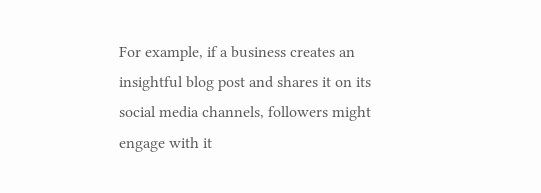For example, if a business creates an insightful blog post and shares it on its social media channels, followers might engage with it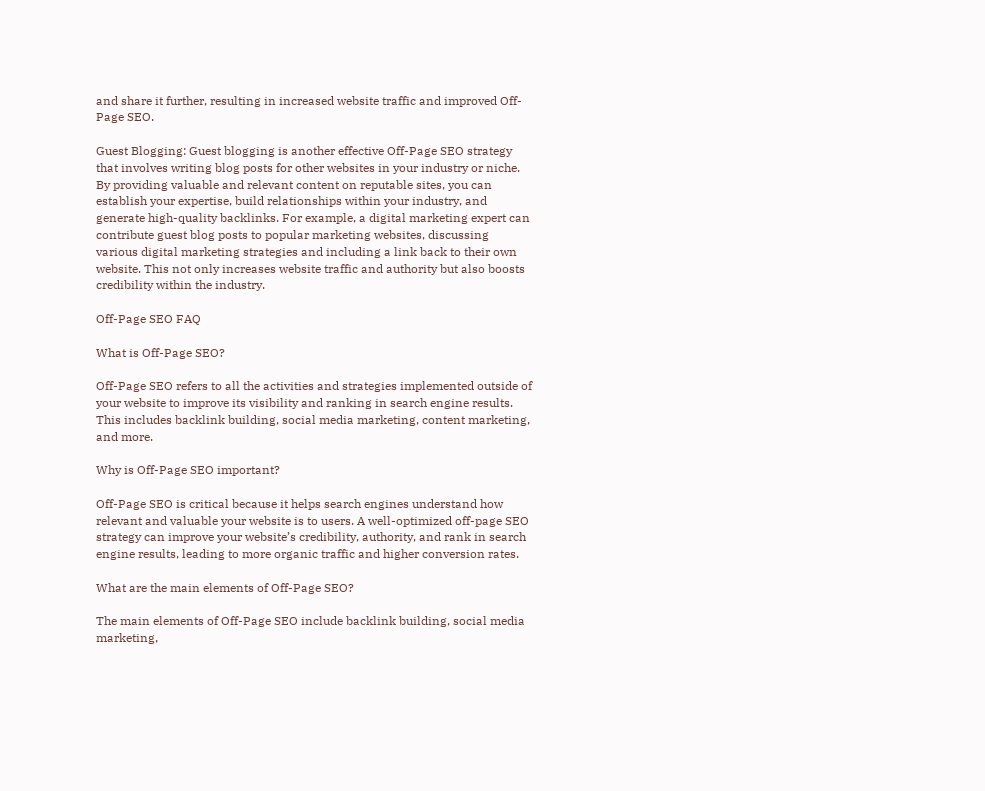and share it further, resulting in increased website traffic and improved Off-Page SEO.

Guest Blogging: Guest blogging is another effective Off-Page SEO strategy that involves writing blog posts for other websites in your industry or niche. By providing valuable and relevant content on reputable sites, you can establish your expertise, build relationships within your industry, and generate high-quality backlinks. For example, a digital marketing expert can contribute guest blog posts to popular marketing websites, discussing various digital marketing strategies and including a link back to their own website. This not only increases website traffic and authority but also boosts credibility within the industry.

Off-Page SEO FAQ

What is Off-Page SEO?

Off-Page SEO refers to all the activities and strategies implemented outside of your website to improve its visibility and ranking in search engine results. This includes backlink building, social media marketing, content marketing, and more.

Why is Off-Page SEO important?

Off-Page SEO is critical because it helps search engines understand how relevant and valuable your website is to users. A well-optimized off-page SEO strategy can improve your website’s credibility, authority, and rank in search engine results, leading to more organic traffic and higher conversion rates.

What are the main elements of Off-Page SEO?

The main elements of Off-Page SEO include backlink building, social media marketing,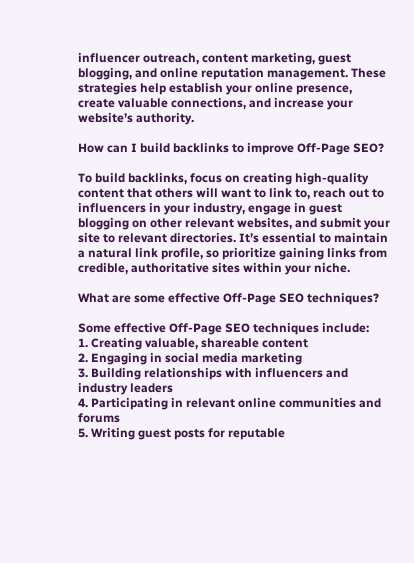influencer outreach, content marketing, guest blogging, and online reputation management. These strategies help establish your online presence, create valuable connections, and increase your website’s authority.

How can I build backlinks to improve Off-Page SEO?

To build backlinks, focus on creating high-quality content that others will want to link to, reach out to influencers in your industry, engage in guest blogging on other relevant websites, and submit your site to relevant directories. It’s essential to maintain a natural link profile, so prioritize gaining links from credible, authoritative sites within your niche.

What are some effective Off-Page SEO techniques?

Some effective Off-Page SEO techniques include:
1. Creating valuable, shareable content
2. Engaging in social media marketing
3. Building relationships with influencers and industry leaders
4. Participating in relevant online communities and forums
5. Writing guest posts for reputable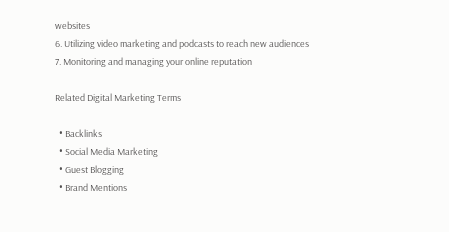websites
6. Utilizing video marketing and podcasts to reach new audiences
7. Monitoring and managing your online reputation

Related Digital Marketing Terms

  • Backlinks
  • Social Media Marketing
  • Guest Blogging
  • Brand Mentions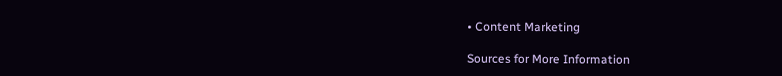• Content Marketing

Sources for More Information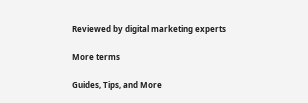Reviewed by digital marketing experts

More terms

Guides, Tips, and More